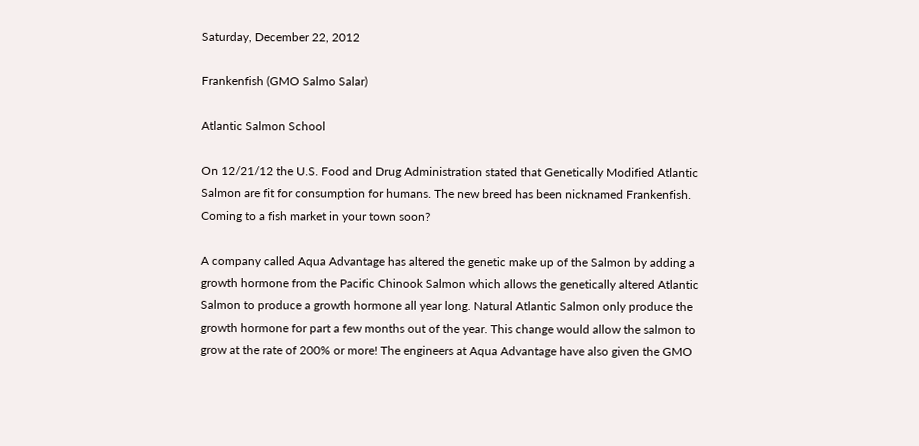Saturday, December 22, 2012

Frankenfish (GMO Salmo Salar)

Atlantic Salmon School

On 12/21/12 the U.S. Food and Drug Administration stated that Genetically Modified Atlantic Salmon are fit for consumption for humans. The new breed has been nicknamed Frankenfish. Coming to a fish market in your town soon?

A company called Aqua Advantage has altered the genetic make up of the Salmon by adding a growth hormone from the Pacific Chinook Salmon which allows the genetically altered Atlantic Salmon to produce a growth hormone all year long. Natural Atlantic Salmon only produce the growth hormone for part a few months out of the year. This change would allow the salmon to grow at the rate of 200% or more! The engineers at Aqua Advantage have also given the GMO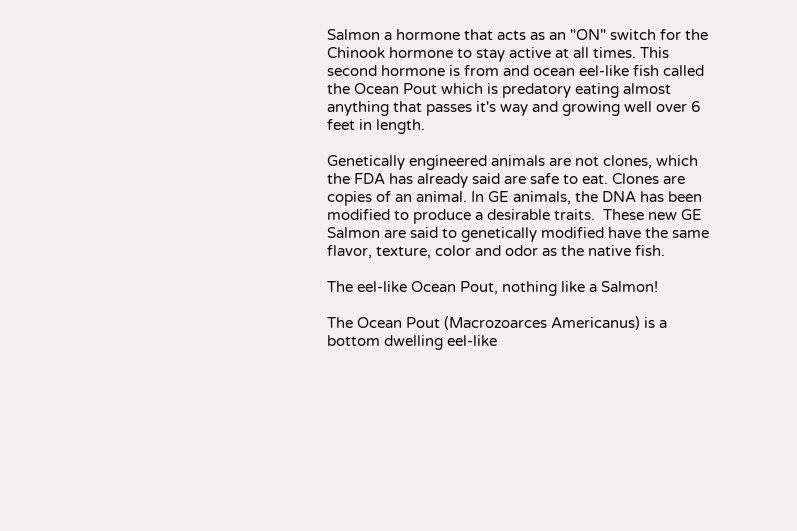Salmon a hormone that acts as an "ON" switch for the Chinook hormone to stay active at all times. This second hormone is from and ocean eel-like fish called the Ocean Pout which is predatory eating almost anything that passes it's way and growing well over 6 feet in length.

Genetically engineered animals are not clones, which the FDA has already said are safe to eat. Clones are copies of an animal. In GE animals, the DNA has been modified to produce a desirable traits.  These new GE Salmon are said to genetically modified have the same flavor, texture, color and odor as the native fish.

The eel-like Ocean Pout, nothing like a Salmon!

The Ocean Pout (Macrozoarces Americanus) is a bottom dwelling eel-like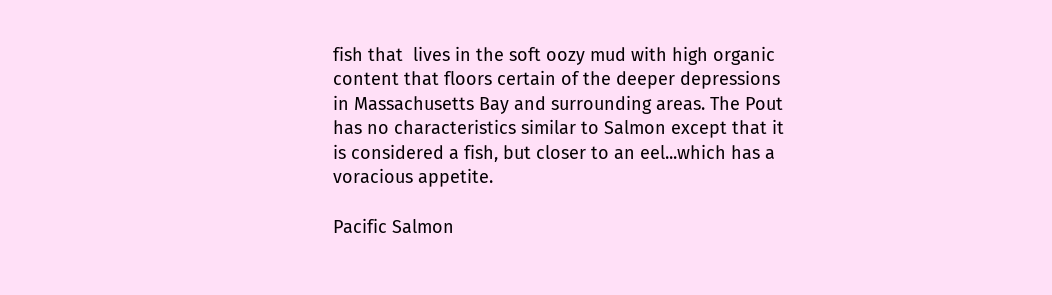fish that  lives in the soft oozy mud with high organic content that floors certain of the deeper depressions in Massachusetts Bay and surrounding areas. The Pout has no characteristics similar to Salmon except that it is considered a fish, but closer to an eel...which has a voracious appetite.

Pacific Salmon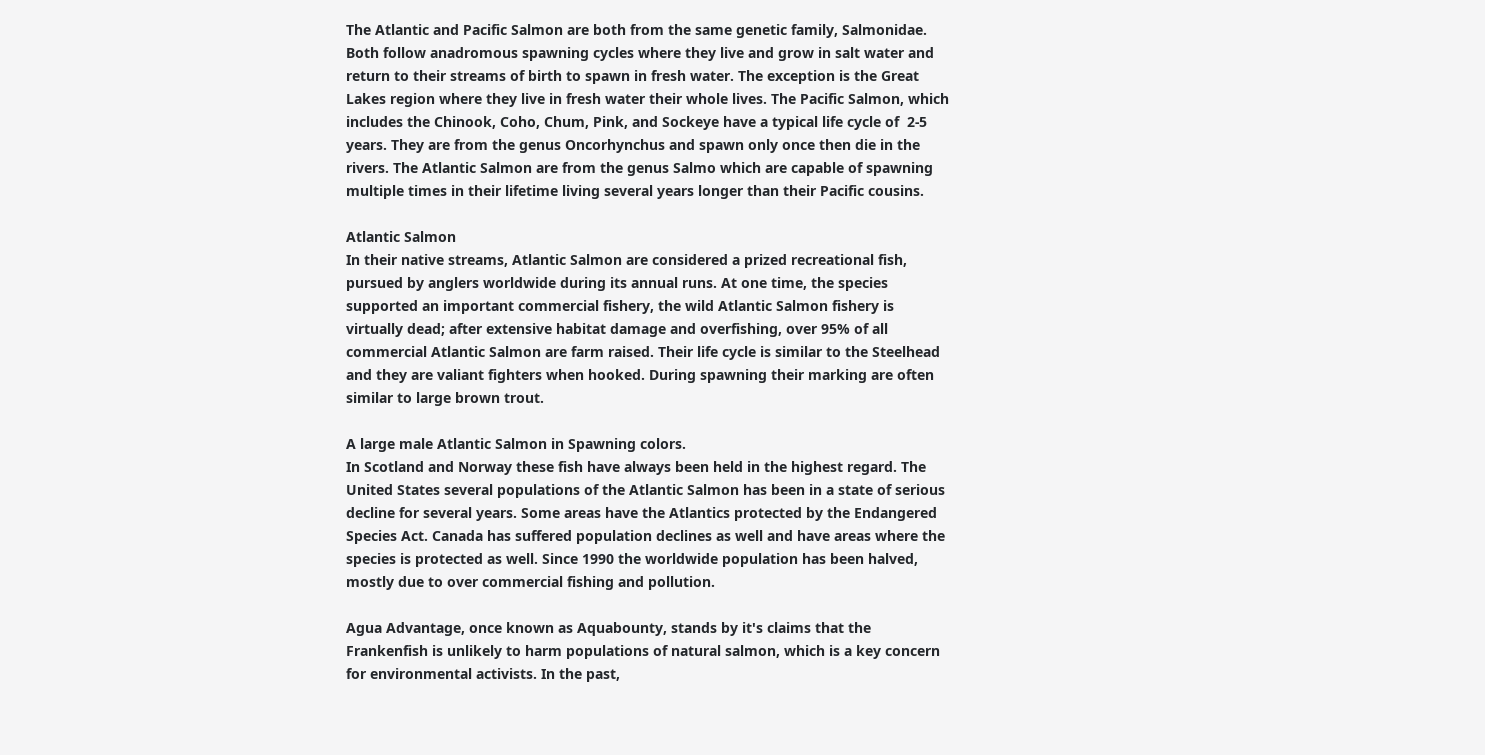The Atlantic and Pacific Salmon are both from the same genetic family, Salmonidae. Both follow anadromous spawning cycles where they live and grow in salt water and return to their streams of birth to spawn in fresh water. The exception is the Great Lakes region where they live in fresh water their whole lives. The Pacific Salmon, which includes the Chinook, Coho, Chum, Pink, and Sockeye have a typical life cycle of  2-5 years. They are from the genus Oncorhynchus and spawn only once then die in the rivers. The Atlantic Salmon are from the genus Salmo which are capable of spawning multiple times in their lifetime living several years longer than their Pacific cousins.

Atlantic Salmon
In their native streams, Atlantic Salmon are considered a prized recreational fish, pursued by anglers worldwide during its annual runs. At one time, the species supported an important commercial fishery, the wild Atlantic Salmon fishery is virtually dead; after extensive habitat damage and overfishing, over 95% of all commercial Atlantic Salmon are farm raised. Their life cycle is similar to the Steelhead and they are valiant fighters when hooked. During spawning their marking are often similar to large brown trout.

A large male Atlantic Salmon in Spawning colors.
In Scotland and Norway these fish have always been held in the highest regard. The United States several populations of the Atlantic Salmon has been in a state of serious decline for several years. Some areas have the Atlantics protected by the Endangered Species Act. Canada has suffered population declines as well and have areas where the species is protected as well. Since 1990 the worldwide population has been halved, mostly due to over commercial fishing and pollution.

Agua Advantage, once known as Aquabounty, stands by it's claims that the Frankenfish is unlikely to harm populations of natural salmon, which is a key concern for environmental activists. In the past,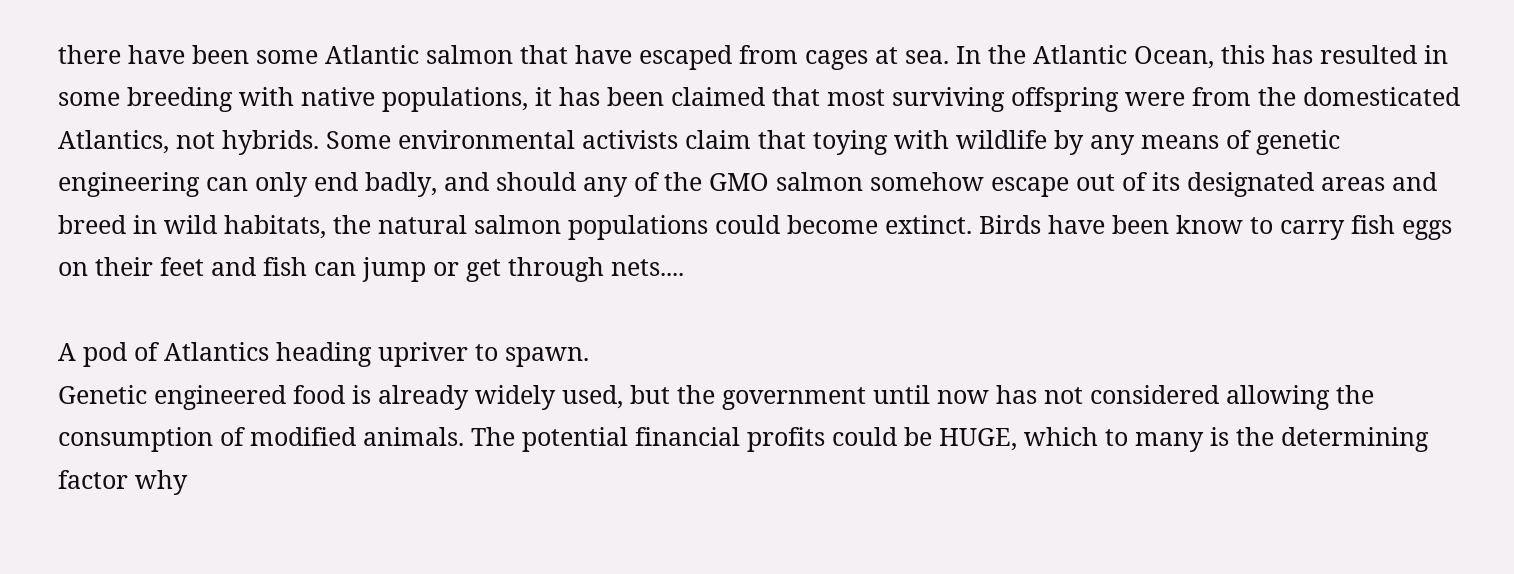there have been some Atlantic salmon that have escaped from cages at sea. In the Atlantic Ocean, this has resulted in some breeding with native populations, it has been claimed that most surviving offspring were from the domesticated Atlantics, not hybrids. Some environmental activists claim that toying with wildlife by any means of genetic engineering can only end badly, and should any of the GMO salmon somehow escape out of its designated areas and breed in wild habitats, the natural salmon populations could become extinct. Birds have been know to carry fish eggs on their feet and fish can jump or get through nets....

A pod of Atlantics heading upriver to spawn.
Genetic engineered food is already widely used, but the government until now has not considered allowing the consumption of modified animals. The potential financial profits could be HUGE, which to many is the determining factor why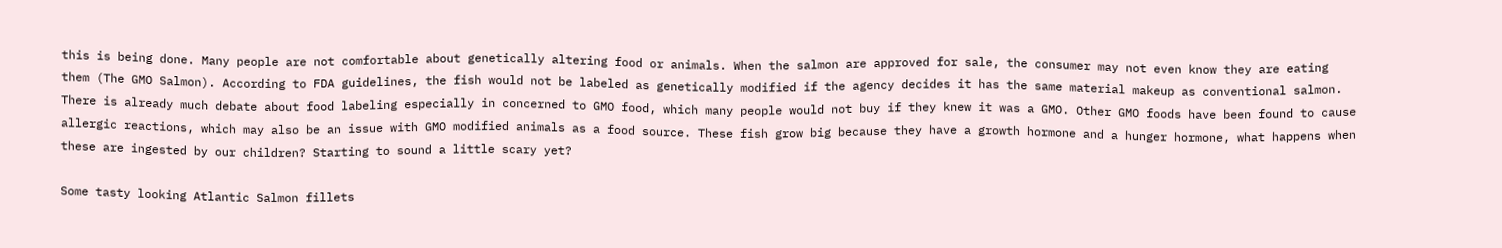this is being done. Many people are not comfortable about genetically altering food or animals. When the salmon are approved for sale, the consumer may not even know they are eating them (The GMO Salmon). According to FDA guidelines, the fish would not be labeled as genetically modified if the agency decides it has the same material makeup as conventional salmon.  There is already much debate about food labeling especially in concerned to GMO food, which many people would not buy if they knew it was a GMO. Other GMO foods have been found to cause allergic reactions, which may also be an issue with GMO modified animals as a food source. These fish grow big because they have a growth hormone and a hunger hormone, what happens when these are ingested by our children? Starting to sound a little scary yet?

Some tasty looking Atlantic Salmon fillets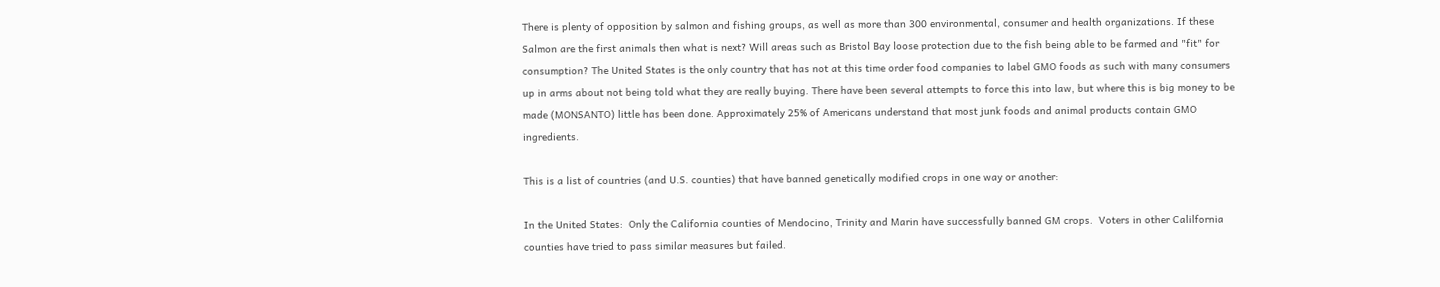There is plenty of opposition by salmon and fishing groups, as well as more than 300 environmental, consumer and health organizations. If these Salmon are the first animals then what is next? Will areas such as Bristol Bay loose protection due to the fish being able to be farmed and "fit" for consumption? The United States is the only country that has not at this time order food companies to label GMO foods as such with many consumers up in arms about not being told what they are really buying. There have been several attempts to force this into law, but where this is big money to be made (MONSANTO) little has been done. Approximately 25% of Americans understand that most junk foods and animal products contain GMO ingredients.

This is a list of countries (and U.S. counties) that have banned genetically modified crops in one way or another:

In the United States:  Only the California counties of Mendocino, Trinity and Marin have successfully banned GM crops.  Voters in other Calilfornia counties have tried to pass similar measures but failed.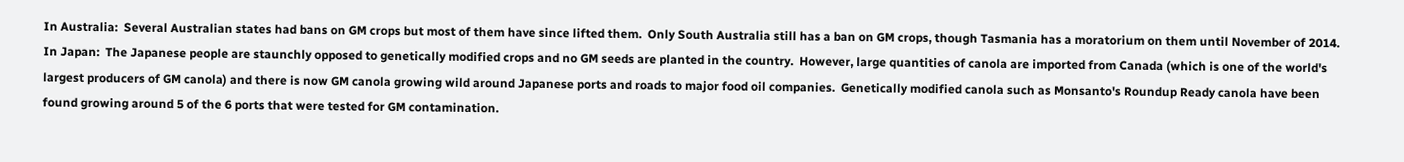In Australia:  Several Australian states had bans on GM crops but most of them have since lifted them.  Only South Australia still has a ban on GM crops, though Tasmania has a moratorium on them until November of 2014.
In Japan:  The Japanese people are staunchly opposed to genetically modified crops and no GM seeds are planted in the country.  However, large quantities of canola are imported from Canada (which is one of the world's largest producers of GM canola) and there is now GM canola growing wild around Japanese ports and roads to major food oil companies.  Genetically modified canola such as Monsanto's Roundup Ready canola have been found growing around 5 of the 6 ports that were tested for GM contamination.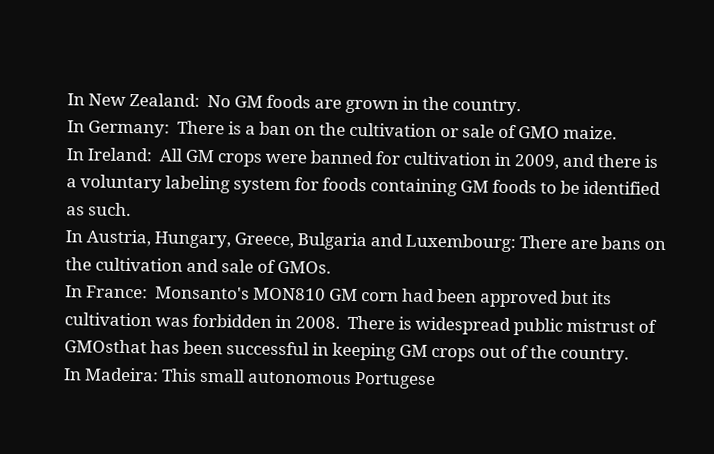In New Zealand:  No GM foods are grown in the country.
In Germany:  There is a ban on the cultivation or sale of GMO maize.
In Ireland:  All GM crops were banned for cultivation in 2009, and there is a voluntary labeling system for foods containing GM foods to be identified as such.
In Austria, Hungary, Greece, Bulgaria and Luxembourg: There are bans on the cultivation and sale of GMOs.
In France:  Monsanto's MON810 GM corn had been approved but its cultivation was forbidden in 2008.  There is widespread public mistrust of GMOsthat has been successful in keeping GM crops out of the country.
In Madeira: This small autonomous Portugese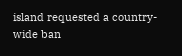island requested a country-wide ban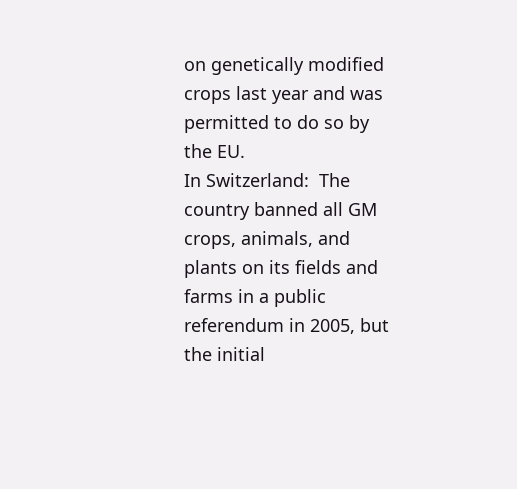on genetically modified crops last year and was permitted to do so by the EU.
In Switzerland:  The country banned all GM crops, animals, and plants on its fields and farms in a public referendum in 2005, but the initial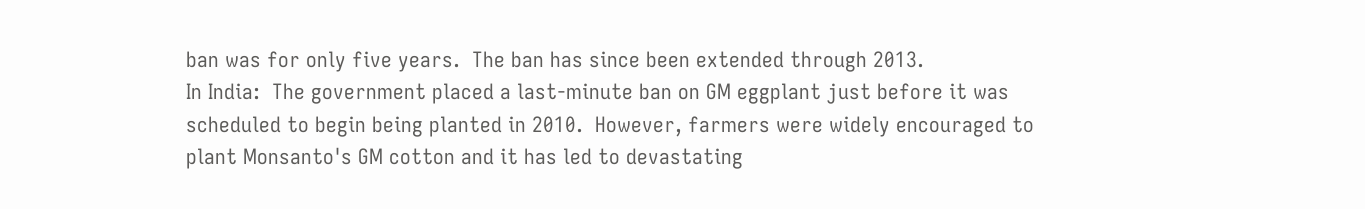ban was for only five years.  The ban has since been extended through 2013.
In India:  The government placed a last-minute ban on GM eggplant just before it was scheduled to begin being planted in 2010.  However, farmers were widely encouraged to plant Monsanto's GM cotton and it has led to devastating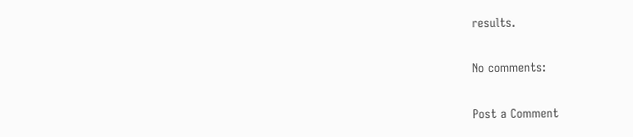results.

No comments:

Post a Comment